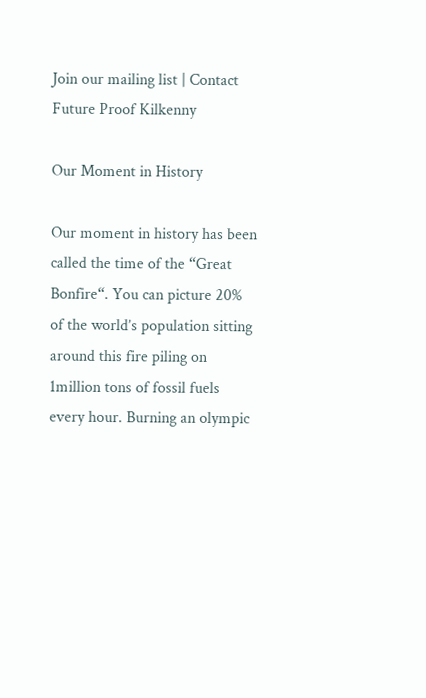Join our mailing list | Contact
Future Proof Kilkenny

Our Moment in History

Our moment in history has been called the time of the “Great Bonfire“. You can picture 20% of the world’s population sitting around this fire piling on 1million tons of fossil fuels every hour. Burning an olympic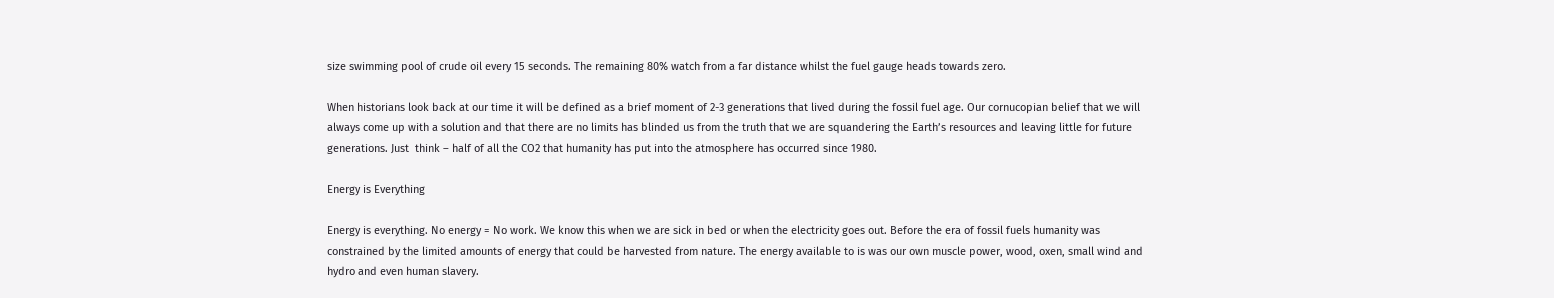size swimming pool of crude oil every 15 seconds. The remaining 80% watch from a far distance whilst the fuel gauge heads towards zero.

When historians look back at our time it will be defined as a brief moment of 2-3 generations that lived during the fossil fuel age. Our cornucopian belief that we will always come up with a solution and that there are no limits has blinded us from the truth that we are squandering the Earth’s resources and leaving little for future generations. Just  think – half of all the CO2 that humanity has put into the atmosphere has occurred since 1980.

Energy is Everything

Energy is everything. No energy = No work. We know this when we are sick in bed or when the electricity goes out. Before the era of fossil fuels humanity was constrained by the limited amounts of energy that could be harvested from nature. The energy available to is was our own muscle power, wood, oxen, small wind and hydro and even human slavery.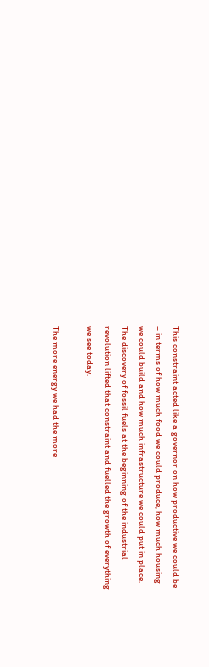This constraint acted like a governor on how productive we could be – in terms of how much food we could produce, how much housing we could build and how much infrastructure we could put in place. The discovery of fossil fuels at the beginning of the industrial revolution lifted that constraint and fuelled the growth of everything we see today.

The more energy we had the more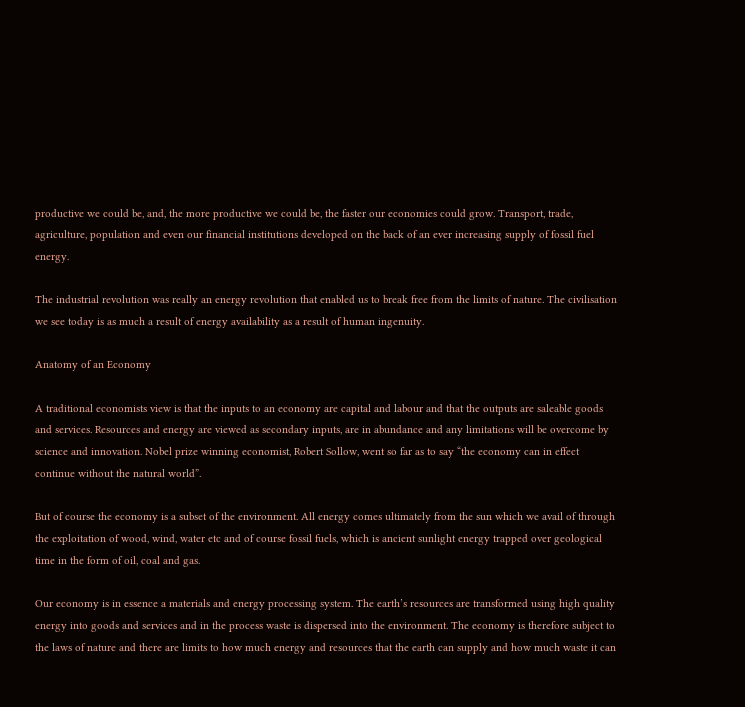productive we could be, and, the more productive we could be, the faster our economies could grow. Transport, trade, agriculture, population and even our financial institutions developed on the back of an ever increasing supply of fossil fuel energy.

The industrial revolution was really an energy revolution that enabled us to break free from the limits of nature. The civilisation we see today is as much a result of energy availability as a result of human ingenuity.

Anatomy of an Economy

A traditional economists view is that the inputs to an economy are capital and labour and that the outputs are saleable goods and services. Resources and energy are viewed as secondary inputs, are in abundance and any limitations will be overcome by science and innovation. Nobel prize winning economist, Robert Sollow, went so far as to say “the economy can in effect continue without the natural world”.

But of course the economy is a subset of the environment. All energy comes ultimately from the sun which we avail of through the exploitation of wood, wind, water etc and of course fossil fuels, which is ancient sunlight energy trapped over geological time in the form of oil, coal and gas.

Our economy is in essence a materials and energy processing system. The earth’s resources are transformed using high quality energy into goods and services and in the process waste is dispersed into the environment. The economy is therefore subject to the laws of nature and there are limits to how much energy and resources that the earth can supply and how much waste it can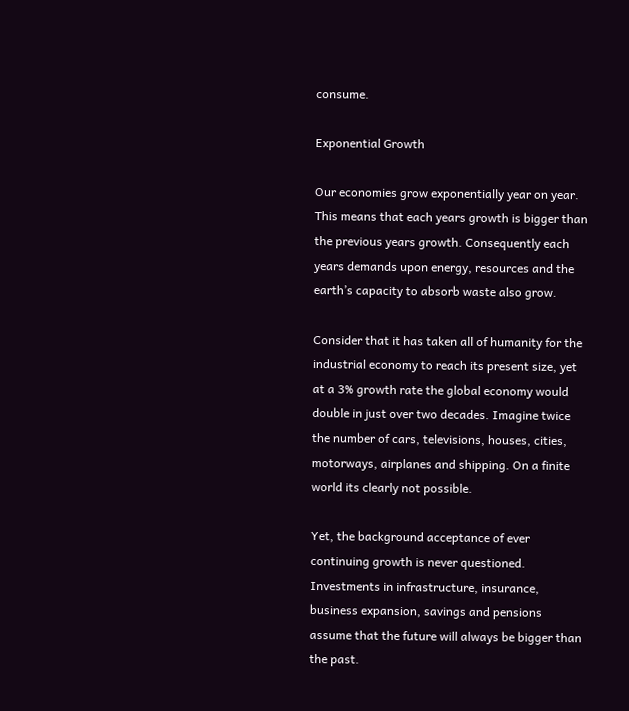consume.

Exponential Growth

Our economies grow exponentially year on year. This means that each years growth is bigger than the previous years growth. Consequently each years demands upon energy, resources and the earth’s capacity to absorb waste also grow.

Consider that it has taken all of humanity for the industrial economy to reach its present size, yet at a 3% growth rate the global economy would double in just over two decades. Imagine twice the number of cars, televisions, houses, cities, motorways, airplanes and shipping. On a finite world its clearly not possible.

Yet, the background acceptance of ever continuing growth is never questioned. Investments in infrastructure, insurance, business expansion, savings and pensions assume that the future will always be bigger than the past.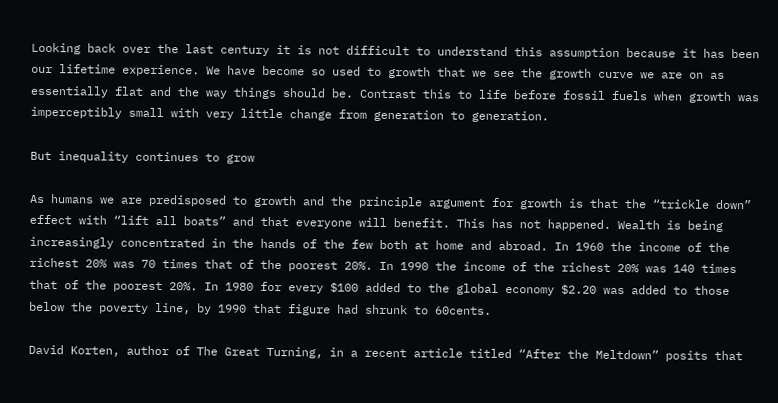Looking back over the last century it is not difficult to understand this assumption because it has been our lifetime experience. We have become so used to growth that we see the growth curve we are on as essentially flat and the way things should be. Contrast this to life before fossil fuels when growth was imperceptibly small with very little change from generation to generation.

But inequality continues to grow

As humans we are predisposed to growth and the principle argument for growth is that the “trickle down” effect with “lift all boats” and that everyone will benefit. This has not happened. Wealth is being increasingly concentrated in the hands of the few both at home and abroad. In 1960 the income of the richest 20% was 70 times that of the poorest 20%. In 1990 the income of the richest 20% was 140 times that of the poorest 20%. In 1980 for every $100 added to the global economy $2.20 was added to those below the poverty line, by 1990 that figure had shrunk to 60cents.

David Korten, author of The Great Turning, in a recent article titled “After the Meltdown” posits that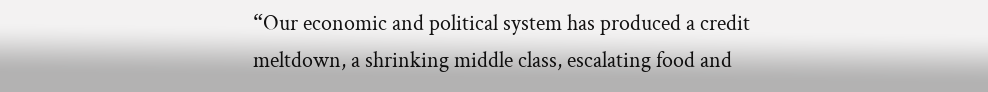“Our economic and political system has produced a credit meltdown, a shrinking middle class, escalating food and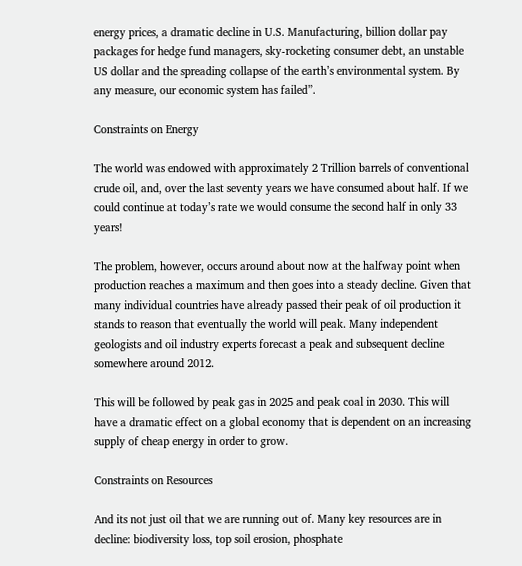energy prices, a dramatic decline in U.S. Manufacturing, billion dollar pay packages for hedge fund managers, sky-rocketing consumer debt, an unstable US dollar and the spreading collapse of the earth’s environmental system. By any measure, our economic system has failed”.

Constraints on Energy

The world was endowed with approximately 2 Trillion barrels of conventional crude oil, and, over the last seventy years we have consumed about half. If we could continue at today’s rate we would consume the second half in only 33 years!

The problem, however, occurs around about now at the halfway point when production reaches a maximum and then goes into a steady decline. Given that many individual countries have already passed their peak of oil production it stands to reason that eventually the world will peak. Many independent geologists and oil industry experts forecast a peak and subsequent decline somewhere around 2012.

This will be followed by peak gas in 2025 and peak coal in 2030. This will have a dramatic effect on a global economy that is dependent on an increasing supply of cheap energy in order to grow.

Constraints on Resources

And its not just oil that we are running out of. Many key resources are in decline: biodiversity loss, top soil erosion, phosphate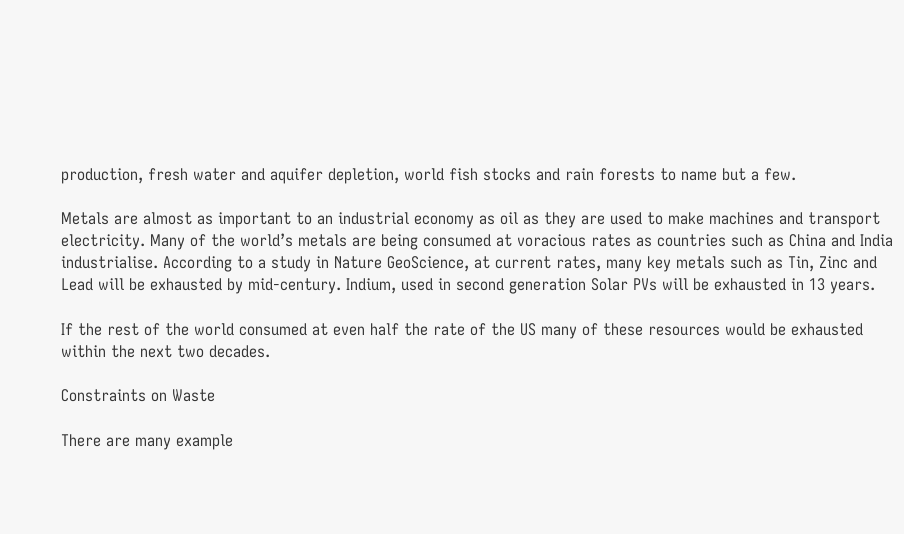production, fresh water and aquifer depletion, world fish stocks and rain forests to name but a few.

Metals are almost as important to an industrial economy as oil as they are used to make machines and transport electricity. Many of the world’s metals are being consumed at voracious rates as countries such as China and India industrialise. According to a study in Nature GeoScience, at current rates, many key metals such as Tin, Zinc and Lead will be exhausted by mid-century. Indium, used in second generation Solar PVs will be exhausted in 13 years.

If the rest of the world consumed at even half the rate of the US many of these resources would be exhausted within the next two decades.

Constraints on Waste

There are many example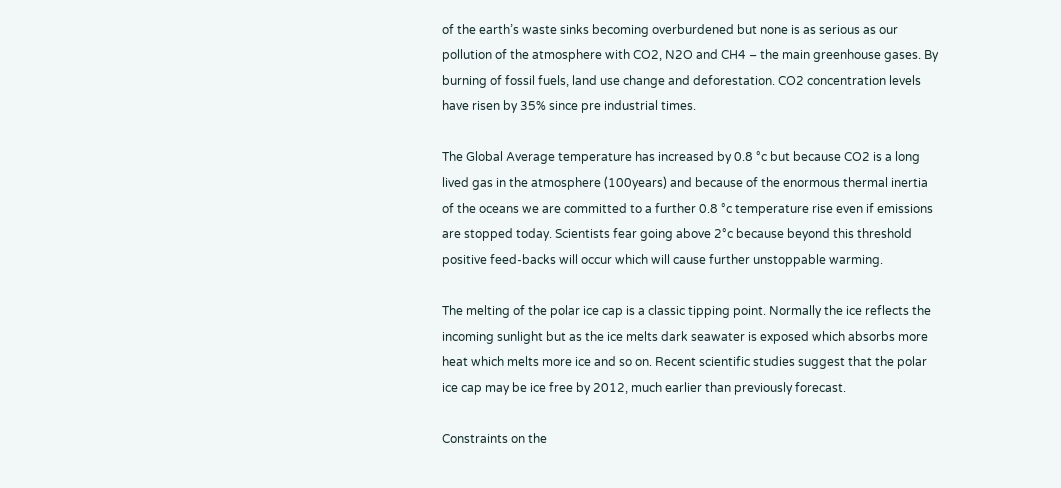of the earth’s waste sinks becoming overburdened but none is as serious as our pollution of the atmosphere with CO2, N2O and CH4 – the main greenhouse gases. By burning of fossil fuels, land use change and deforestation. CO2 concentration levels have risen by 35% since pre industrial times.

The Global Average temperature has increased by 0.8 °c but because CO2 is a long lived gas in the atmosphere (100years) and because of the enormous thermal inertia of the oceans we are committed to a further 0.8 °c temperature rise even if emissions are stopped today. Scientists fear going above 2°c because beyond this threshold positive feed-backs will occur which will cause further unstoppable warming.

The melting of the polar ice cap is a classic tipping point. Normally the ice reflects the incoming sunlight but as the ice melts dark seawater is exposed which absorbs more heat which melts more ice and so on. Recent scientific studies suggest that the polar ice cap may be ice free by 2012, much earlier than previously forecast.

Constraints on the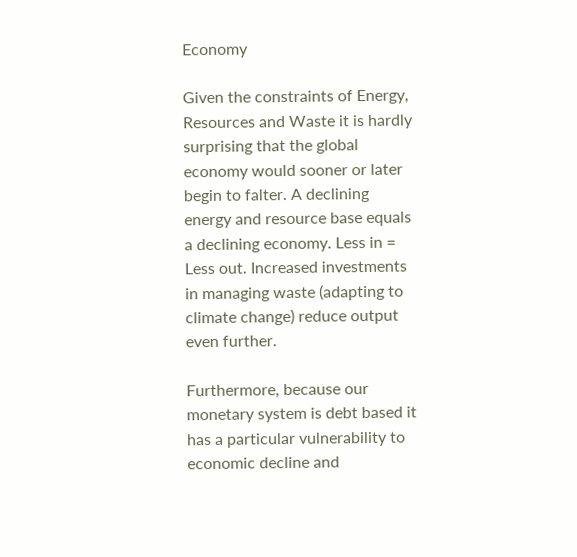Economy

Given the constraints of Energy, Resources and Waste it is hardly surprising that the global economy would sooner or later begin to falter. A declining energy and resource base equals a declining economy. Less in = Less out. Increased investments in managing waste (adapting to climate change) reduce output even further.

Furthermore, because our monetary system is debt based it has a particular vulnerability to economic decline and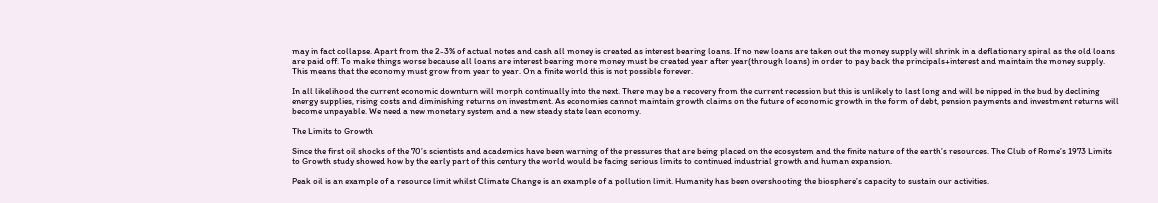may in fact collapse. Apart from the 2-3% of actual notes and cash all money is created as interest bearing loans. If no new loans are taken out the money supply will shrink in a deflationary spiral as the old loans are paid off. To make things worse because all loans are interest bearing more money must be created year after year(through loans) in order to pay back the principals+interest and maintain the money supply. This means that the economy must grow from year to year. On a finite world this is not possible forever.

In all likelihood the current economic downturn will morph continually into the next. There may be a recovery from the current recession but this is unlikely to last long and will be nipped in the bud by declining energy supplies, rising costs and diminishing returns on investment. As economies cannot maintain growth claims on the future of economic growth in the form of debt, pension payments and investment returns will become unpayable. We need a new monetary system and a new steady state lean economy.

The Limits to Growth

Since the first oil shocks of the 70’s scientists and academics have been warning of the pressures that are being placed on the ecosystem and the finite nature of the earth’s resources. The Club of Rome’s 1973 Limits to Growth study showed how by the early part of this century the world would be facing serious limits to continued industrial growth and human expansion.

Peak oil is an example of a resource limit whilst Climate Change is an example of a pollution limit. Humanity has been overshooting the biosphere’s capacity to sustain our activities.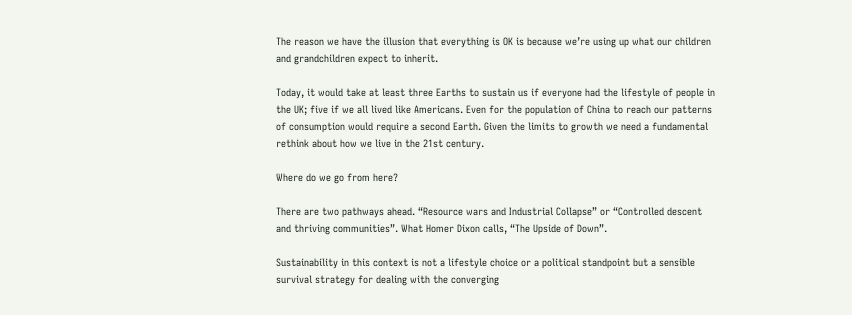The reason we have the illusion that everything is OK is because we’re using up what our children and grandchildren expect to inherit.

Today, it would take at least three Earths to sustain us if everyone had the lifestyle of people in the UK; five if we all lived like Americans. Even for the population of China to reach our patterns of consumption would require a second Earth. Given the limits to growth we need a fundamental rethink about how we live in the 21st century.

Where do we go from here?

There are two pathways ahead. “Resource wars and Industrial Collapse” or “Controlled descent and thriving communities”. What Homer Dixon calls, “The Upside of Down”.

Sustainability in this context is not a lifestyle choice or a political standpoint but a sensible survival strategy for dealing with the converging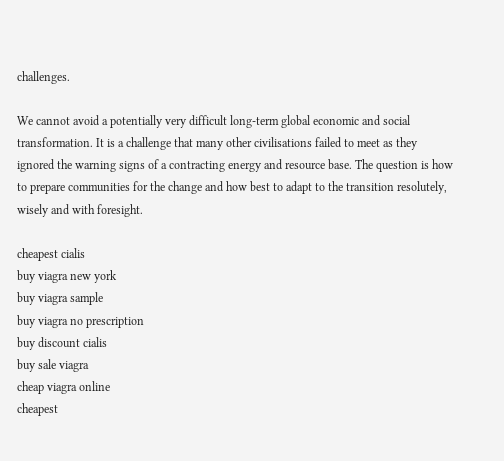challenges.

We cannot avoid a potentially very difficult long-term global economic and social transformation. It is a challenge that many other civilisations failed to meet as they ignored the warning signs of a contracting energy and resource base. The question is how to prepare communities for the change and how best to adapt to the transition resolutely, wisely and with foresight.

cheapest cialis
buy viagra new york
buy viagra sample
buy viagra no prescription
buy discount cialis
buy sale viagra
cheap viagra online
cheapest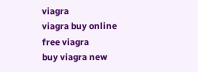viagra
viagra buy online
free viagra
buy viagra new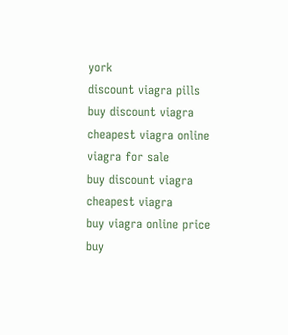york
discount viagra pills
buy discount viagra
cheapest viagra online
viagra for sale
buy discount viagra
cheapest viagra
buy viagra online price
buy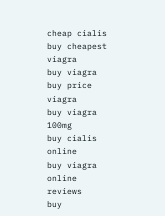cheap cialis
buy cheapest viagra
buy viagra
buy price viagra
buy viagra 100mg
buy cialis online
buy viagra online reviews
buy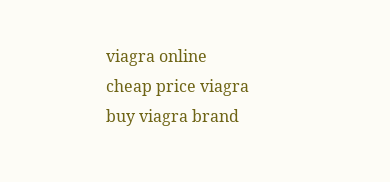viagra online
cheap price viagra
buy viagra brand